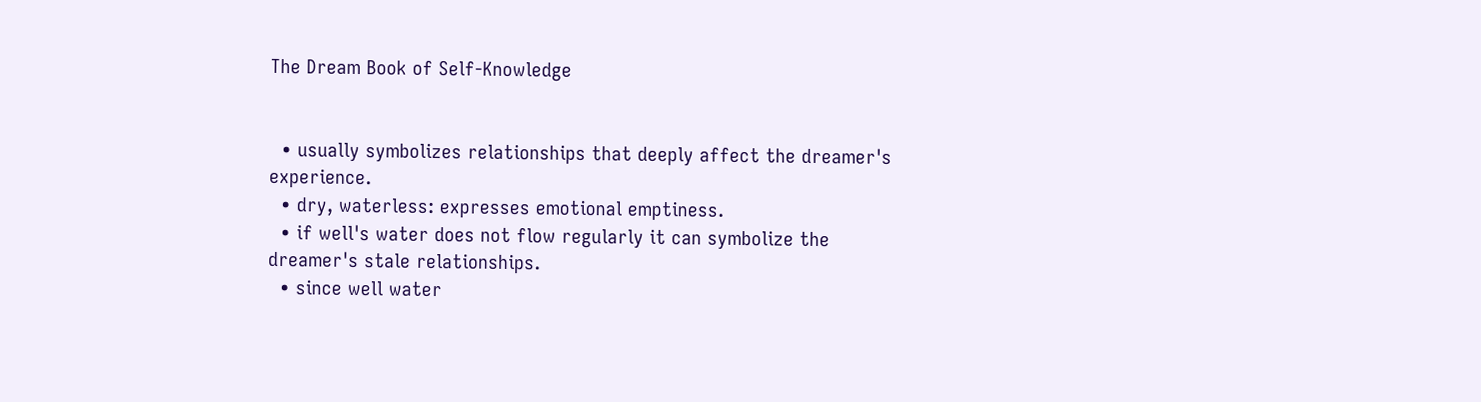The Dream Book of Self-Knowledge


  • usually symbolizes relationships that deeply affect the dreamer's experience.
  • dry, waterless: expresses emotional emptiness.
  • if well's water does not flow regularly it can symbolize the dreamer's stale relationships.
  • since well water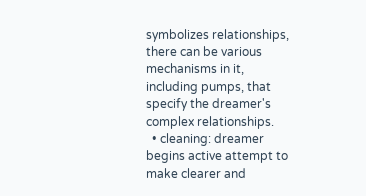symbolizes relationships, there can be various mechanisms in it, including pumps, that specify the dreamer's complex relationships.
  • cleaning: dreamer begins active attempt to make clearer and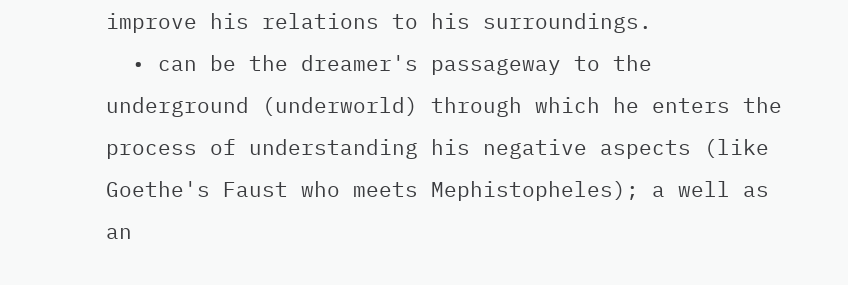improve his relations to his surroundings.
  • can be the dreamer's passageway to the underground (underworld) through which he enters the process of understanding his negative aspects (like Goethe's Faust who meets Mephistopheles); a well as an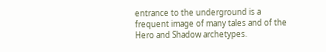entrance to the underground is a frequent image of many tales and of the Hero and Shadow archetypes.